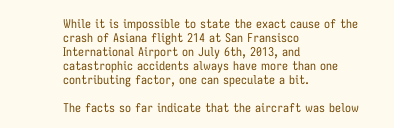While it is impossible to state the exact cause of the crash of Asiana flight 214 at San Fransisco International Airport on July 6th, 2013, and catastrophic accidents always have more than one contributing factor, one can speculate a bit.

The facts so far indicate that the aircraft was below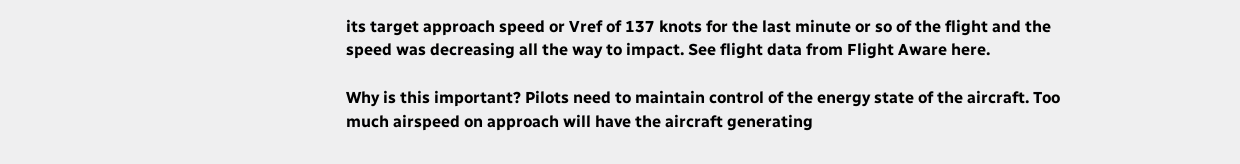its target approach speed or Vref of 137 knots for the last minute or so of the flight and the speed was decreasing all the way to impact. See flight data from Flight Aware here.

Why is this important? Pilots need to maintain control of the energy state of the aircraft. Too much airspeed on approach will have the aircraft generating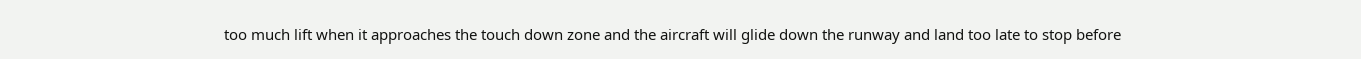too much lift when it approaches the touch down zone and the aircraft will glide down the runway and land too late to stop before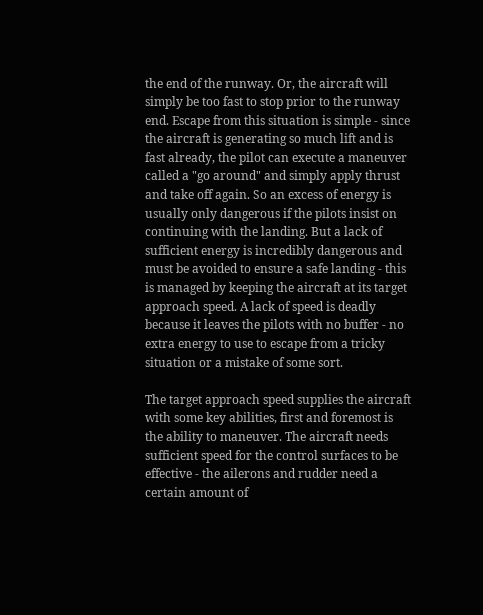the end of the runway. Or, the aircraft will simply be too fast to stop prior to the runway end. Escape from this situation is simple - since the aircraft is generating so much lift and is fast already, the pilot can execute a maneuver called a "go around" and simply apply thrust and take off again. So an excess of energy is usually only dangerous if the pilots insist on continuing with the landing. But a lack of sufficient energy is incredibly dangerous and must be avoided to ensure a safe landing - this is managed by keeping the aircraft at its target approach speed. A lack of speed is deadly because it leaves the pilots with no buffer - no extra energy to use to escape from a tricky situation or a mistake of some sort.

The target approach speed supplies the aircraft with some key abilities, first and foremost is the ability to maneuver. The aircraft needs sufficient speed for the control surfaces to be effective - the ailerons and rudder need a certain amount of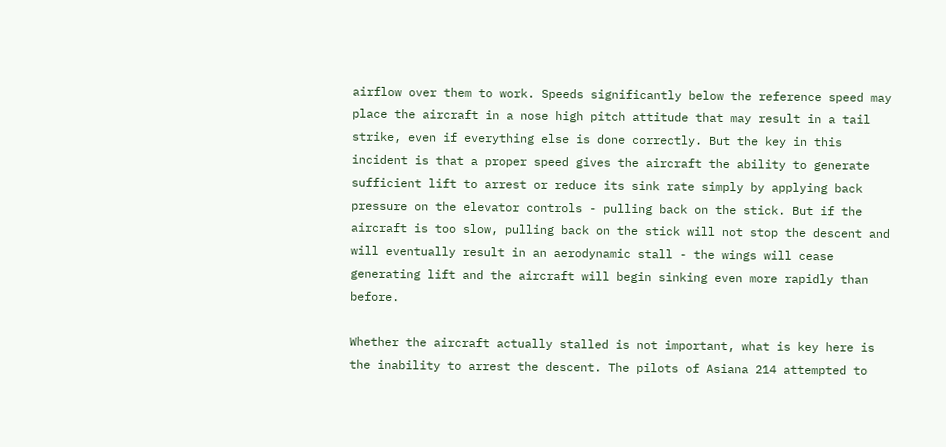airflow over them to work. Speeds significantly below the reference speed may place the aircraft in a nose high pitch attitude that may result in a tail strike, even if everything else is done correctly. But the key in this incident is that a proper speed gives the aircraft the ability to generate sufficient lift to arrest or reduce its sink rate simply by applying back pressure on the elevator controls - pulling back on the stick. But if the aircraft is too slow, pulling back on the stick will not stop the descent and will eventually result in an aerodynamic stall - the wings will cease generating lift and the aircraft will begin sinking even more rapidly than before.

Whether the aircraft actually stalled is not important, what is key here is the inability to arrest the descent. The pilots of Asiana 214 attempted to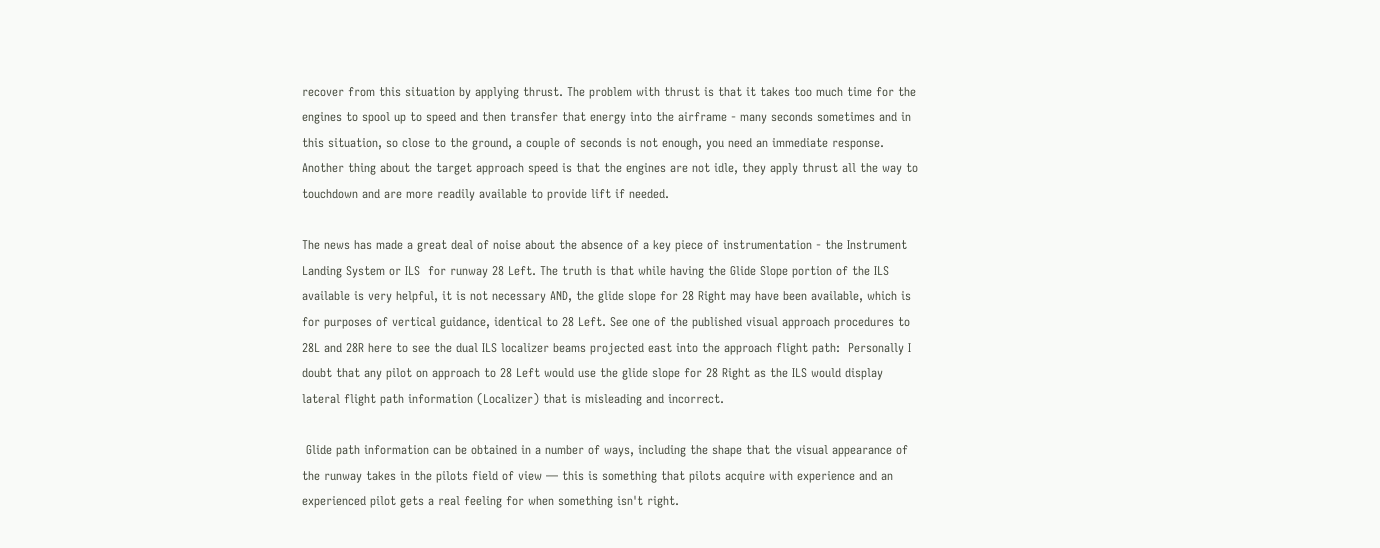recover from this situation by applying thrust. The problem with thrust is that it takes too much time for the engines to spool up to speed and then transfer that energy into the airframe - many seconds sometimes and in this situation, so close to the ground, a couple of seconds is not enough, you need an immediate response. Another thing about the target approach speed is that the engines are not idle, they apply thrust all the way to touchdown and are more readily available to provide lift if needed.

The news has made a great deal of noise about the absence of a key piece of instrumentation - the Instrument Landing System or ILS  for runway 28 Left. The truth is that while having the Glide Slope portion of the ILS available is very helpful, it is not necessary AND, the glide slope for 28 Right may have been available, which is for purposes of vertical guidance, identical to 28 Left. See one of the published visual approach procedures to 28L and 28R here to see the dual ILS localizer beams projected east into the approach flight path:  Personally I doubt that any pilot on approach to 28 Left would use the glide slope for 28 Right as the ILS would display lateral flight path information (Localizer) that is misleading and incorrect.

 Glide path information can be obtained in a number of ways, including the shape that the visual appearance of the runway takes in the pilots field of view — this is something that pilots acquire with experience and an experienced pilot gets a real feeling for when something isn't right.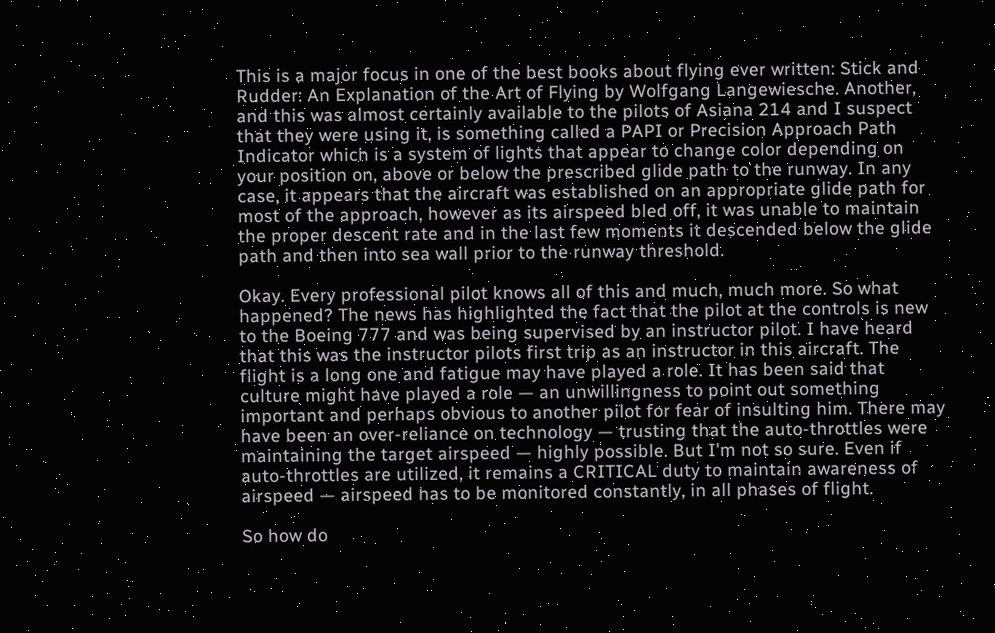This is a major focus in one of the best books about flying ever written: Stick and Rudder: An Explanation of the Art of Flying by Wolfgang Langewiesche. Another, and this was almost certainly available to the pilots of Asiana 214 and I suspect that they were using it, is something called a PAPI or Precision Approach Path Indicator which is a system of lights that appear to change color depending on your position on, above or below the prescribed glide path to the runway. In any case, it appears that the aircraft was established on an appropriate glide path for most of the approach, however as its airspeed bled off, it was unable to maintain the proper descent rate and in the last few moments it descended below the glide path and then into sea wall prior to the runway threshold.

Okay. Every professional pilot knows all of this and much, much more. So what happened? The news has highlighted the fact that the pilot at the controls is new to the Boeing 777 and was being supervised by an instructor pilot. I have heard that this was the instructor pilots first trip as an instructor in this aircraft. The flight is a long one and fatigue may have played a role. It has been said that culture might have played a role — an unwillingness to point out something important and perhaps obvious to another pilot for fear of insulting him. There may have been an over-reliance on technology — trusting that the auto-throttles were maintaining the target airspeed — highly possible. But I'm not so sure. Even if auto-throttles are utilized, it remains a CRITICAL duty to maintain awareness of airspeed — airspeed has to be monitored constantly, in all phases of flight.

So how do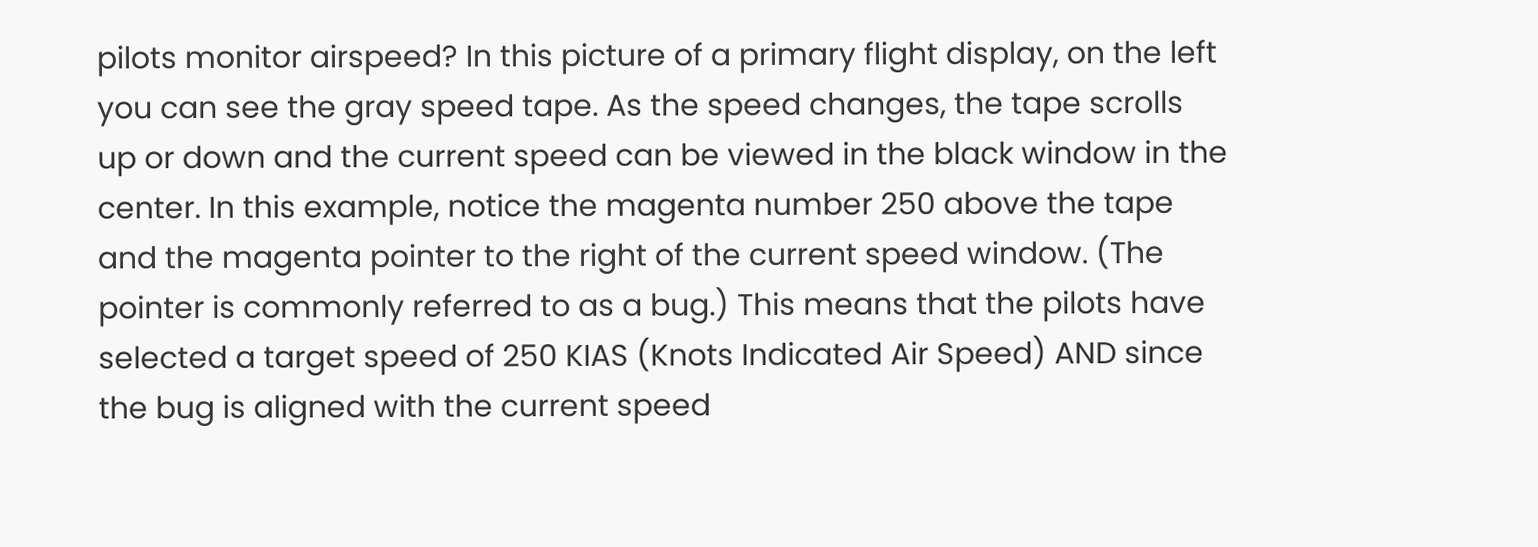pilots monitor airspeed? In this picture of a primary flight display, on the left you can see the gray speed tape. As the speed changes, the tape scrolls up or down and the current speed can be viewed in the black window in the center. In this example, notice the magenta number 250 above the tape and the magenta pointer to the right of the current speed window. (The pointer is commonly referred to as a bug.) This means that the pilots have selected a target speed of 250 KIAS (Knots Indicated Air Speed) AND since the bug is aligned with the current speed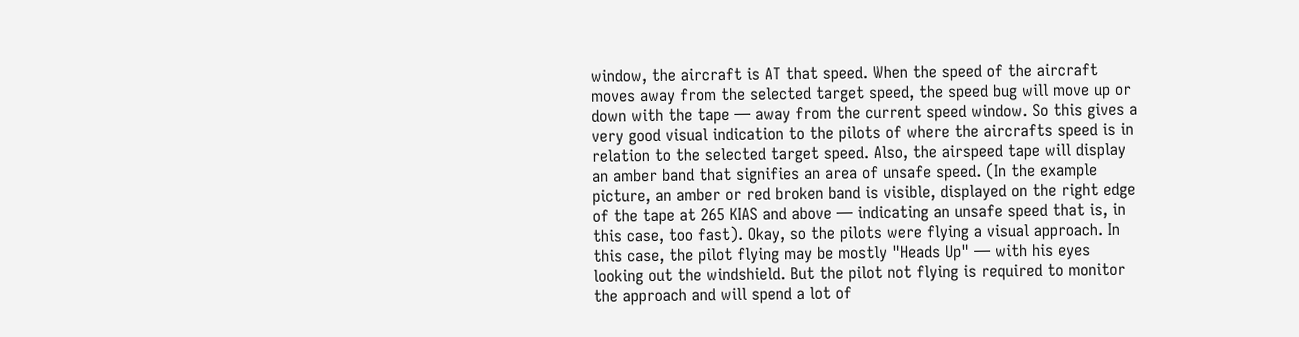window, the aircraft is AT that speed. When the speed of the aircraft moves away from the selected target speed, the speed bug will move up or down with the tape — away from the current speed window. So this gives a very good visual indication to the pilots of where the aircrafts speed is in relation to the selected target speed. Also, the airspeed tape will display an amber band that signifies an area of unsafe speed. (In the example picture, an amber or red broken band is visible, displayed on the right edge of the tape at 265 KIAS and above — indicating an unsafe speed that is, in this case, too fast). Okay, so the pilots were flying a visual approach. In this case, the pilot flying may be mostly "Heads Up" — with his eyes looking out the windshield. But the pilot not flying is required to monitor the approach and will spend a lot of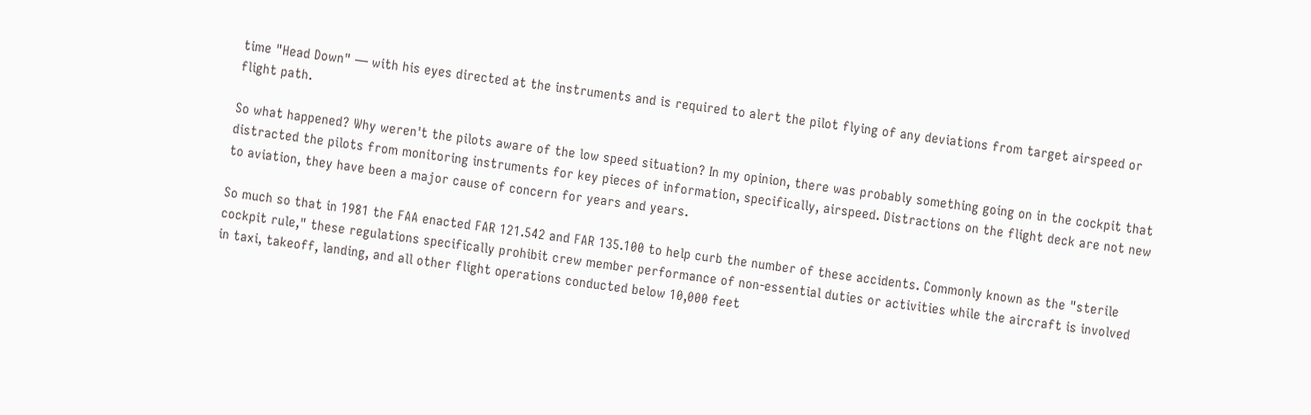time "Head Down" — with his eyes directed at the instruments and is required to alert the pilot flying of any deviations from target airspeed or flight path.

So what happened? Why weren't the pilots aware of the low speed situation? In my opinion, there was probably something going on in the cockpit that distracted the pilots from monitoring instruments for key pieces of information, specifically, airspeed. Distractions on the flight deck are not new to aviation, they have been a major cause of concern for years and years.

So much so that in 1981 the FAA enacted FAR 121.542 and FAR 135.100 to help curb the number of these accidents. Commonly known as the "sterile cockpit rule," these regulations specifically prohibit crew member performance of non-essential duties or activities while the aircraft is involved in taxi, takeoff, landing, and all other flight operations conducted below 10,000 feet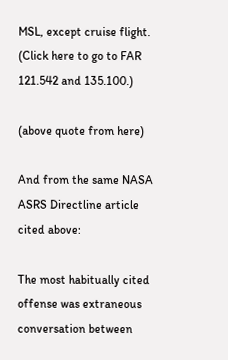MSL, except cruise flight. (Click here to go to FAR 121.542 and 135.100.)

(above quote from here)

And from the same NASA ASRS Directline article cited above:

The most habitually cited offense was extraneous conversation between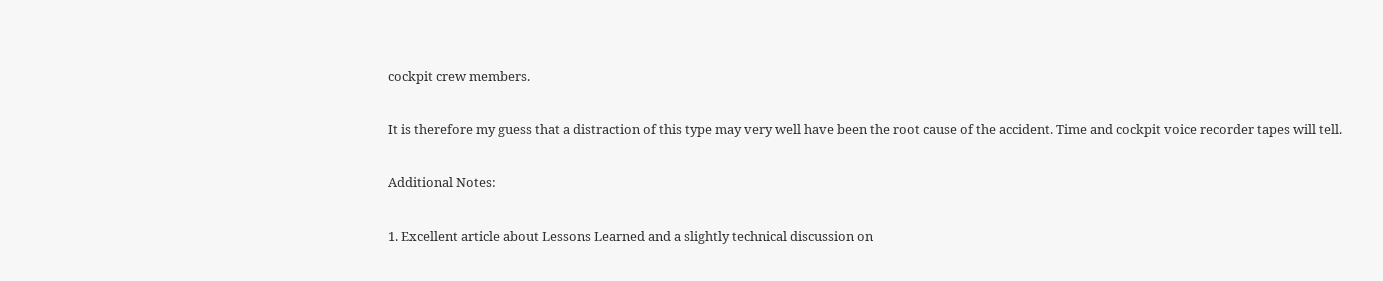cockpit crew members.

It is therefore my guess that a distraction of this type may very well have been the root cause of the accident. Time and cockpit voice recorder tapes will tell.

Additional Notes:

1. Excellent article about Lessons Learned and a slightly technical discussion on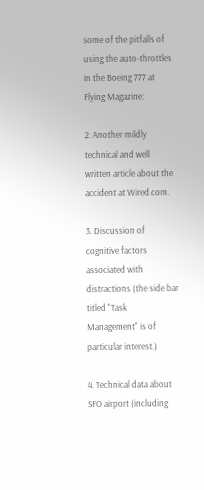some of the pitfalls of using the auto-throttles in the Boeing 777 at Flying Magazine:

2. Another mildly technical and well written article about the accident at Wired.com.

3. Discussion of cognitive factors associated with distractions (the side bar titled "Task Management" is of particular interest.)

4. Technical data about SFO airport (including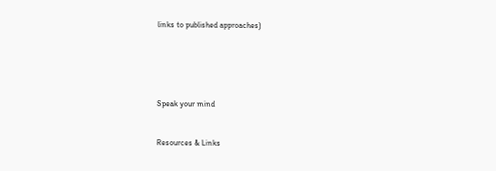links to published approaches)





Speak your mind


Resources & Links